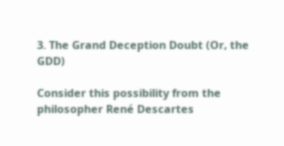3. The Grand Deception Doubt (Or, the GDD)

Consider this possibility from the philosopher René Descartes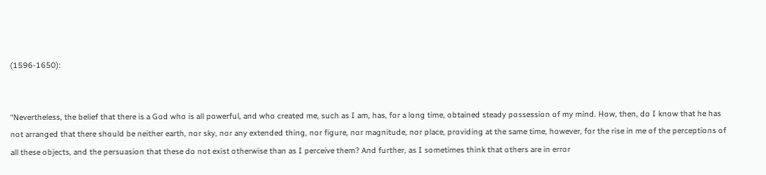(1596-1650):


“Nevertheless, the belief that there is a God who is all powerful, and who created me, such as I am, has, for a long time, obtained steady possession of my mind. How, then, do I know that he has not arranged that there should be neither earth, nor sky, nor any extended thing, nor figure, nor magnitude, nor place, providing at the same time, however, for the rise in me of the perceptions of all these objects, and the persuasion that these do not exist otherwise than as I perceive them? And further, as I sometimes think that others are in error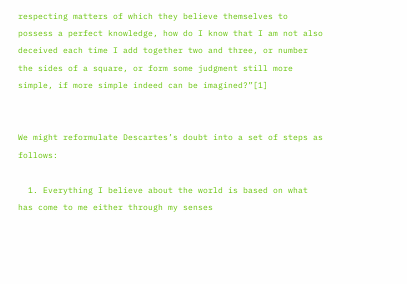respecting matters of which they believe themselves to possess a perfect knowledge, how do I know that I am not also deceived each time I add together two and three, or number the sides of a square, or form some judgment still more simple, if more simple indeed can be imagined?”[1]


We might reformulate Descartes’s doubt into a set of steps as follows:

  1. Everything I believe about the world is based on what has come to me either through my senses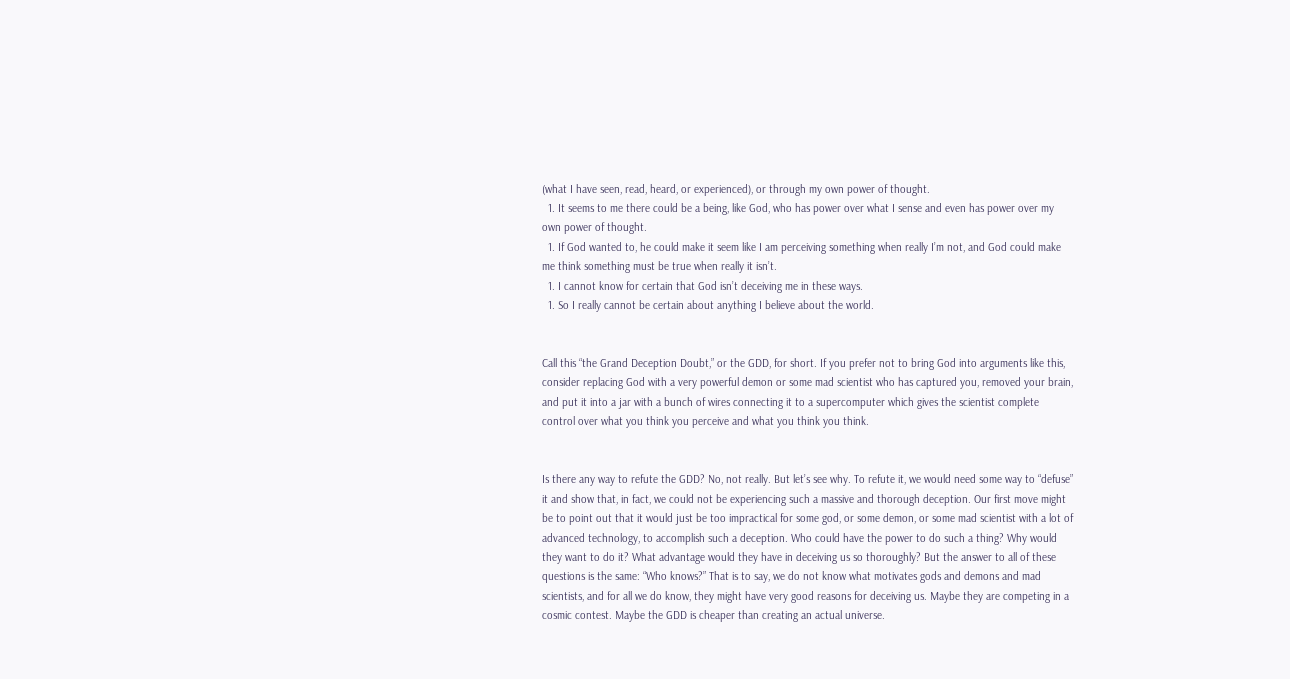(what I have seen, read, heard, or experienced), or through my own power of thought.
  1. It seems to me there could be a being, like God, who has power over what I sense and even has power over my own power of thought.
  1. If God wanted to, he could make it seem like I am perceiving something when really I’m not, and God could make me think something must be true when really it isn’t.
  1. I cannot know for certain that God isn’t deceiving me in these ways.
  1. So I really cannot be certain about anything I believe about the world.


Call this “the Grand Deception Doubt,” or the GDD, for short. If you prefer not to bring God into arguments like this, consider replacing God with a very powerful demon or some mad scientist who has captured you, removed your brain, and put it into a jar with a bunch of wires connecting it to a supercomputer which gives the scientist complete control over what you think you perceive and what you think you think.


Is there any way to refute the GDD? No, not really. But let’s see why. To refute it, we would need some way to “defuse” it and show that, in fact, we could not be experiencing such a massive and thorough deception. Our first move might be to point out that it would just be too impractical for some god, or some demon, or some mad scientist with a lot of advanced technology, to accomplish such a deception. Who could have the power to do such a thing? Why would they want to do it? What advantage would they have in deceiving us so thoroughly? But the answer to all of these questions is the same: “Who knows?” That is to say, we do not know what motivates gods and demons and mad scientists, and for all we do know, they might have very good reasons for deceiving us. Maybe they are competing in a cosmic contest. Maybe the GDD is cheaper than creating an actual universe.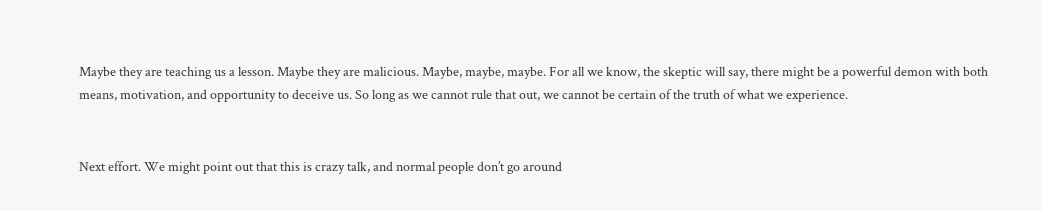Maybe they are teaching us a lesson. Maybe they are malicious. Maybe, maybe, maybe. For all we know, the skeptic will say, there might be a powerful demon with both means, motivation, and opportunity to deceive us. So long as we cannot rule that out, we cannot be certain of the truth of what we experience.


Next effort. We might point out that this is crazy talk, and normal people don’t go around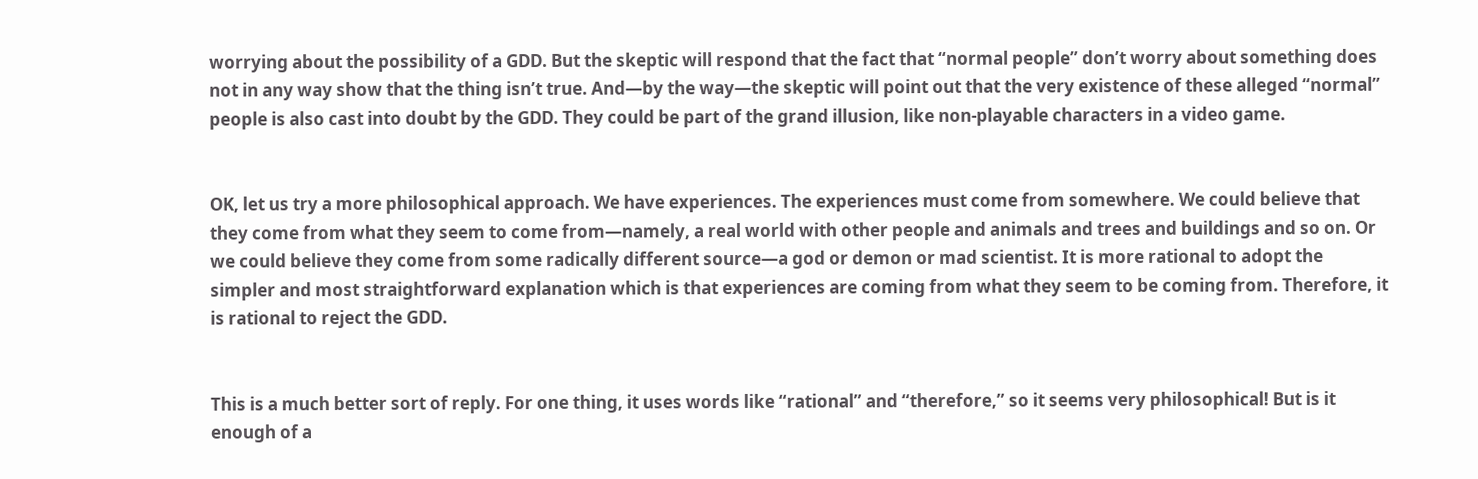worrying about the possibility of a GDD. But the skeptic will respond that the fact that “normal people” don’t worry about something does not in any way show that the thing isn’t true. And—by the way—the skeptic will point out that the very existence of these alleged “normal” people is also cast into doubt by the GDD. They could be part of the grand illusion, like non-playable characters in a video game.


OK, let us try a more philosophical approach. We have experiences. The experiences must come from somewhere. We could believe that they come from what they seem to come from—namely, a real world with other people and animals and trees and buildings and so on. Or we could believe they come from some radically different source—a god or demon or mad scientist. It is more rational to adopt the simpler and most straightforward explanation which is that experiences are coming from what they seem to be coming from. Therefore, it is rational to reject the GDD.


This is a much better sort of reply. For one thing, it uses words like “rational” and “therefore,” so it seems very philosophical! But is it enough of a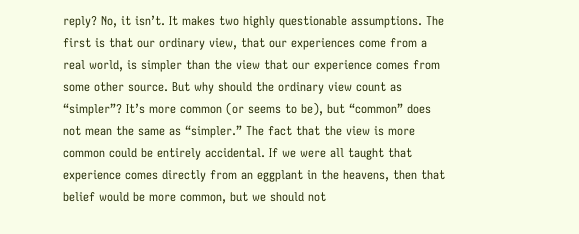reply? No, it isn’t. It makes two highly questionable assumptions. The first is that our ordinary view, that our experiences come from a real world, is simpler than the view that our experience comes from some other source. But why should the ordinary view count as “simpler”? It’s more common (or seems to be), but “common” does not mean the same as “simpler.” The fact that the view is more common could be entirely accidental. If we were all taught that experience comes directly from an eggplant in the heavens, then that belief would be more common, but we should not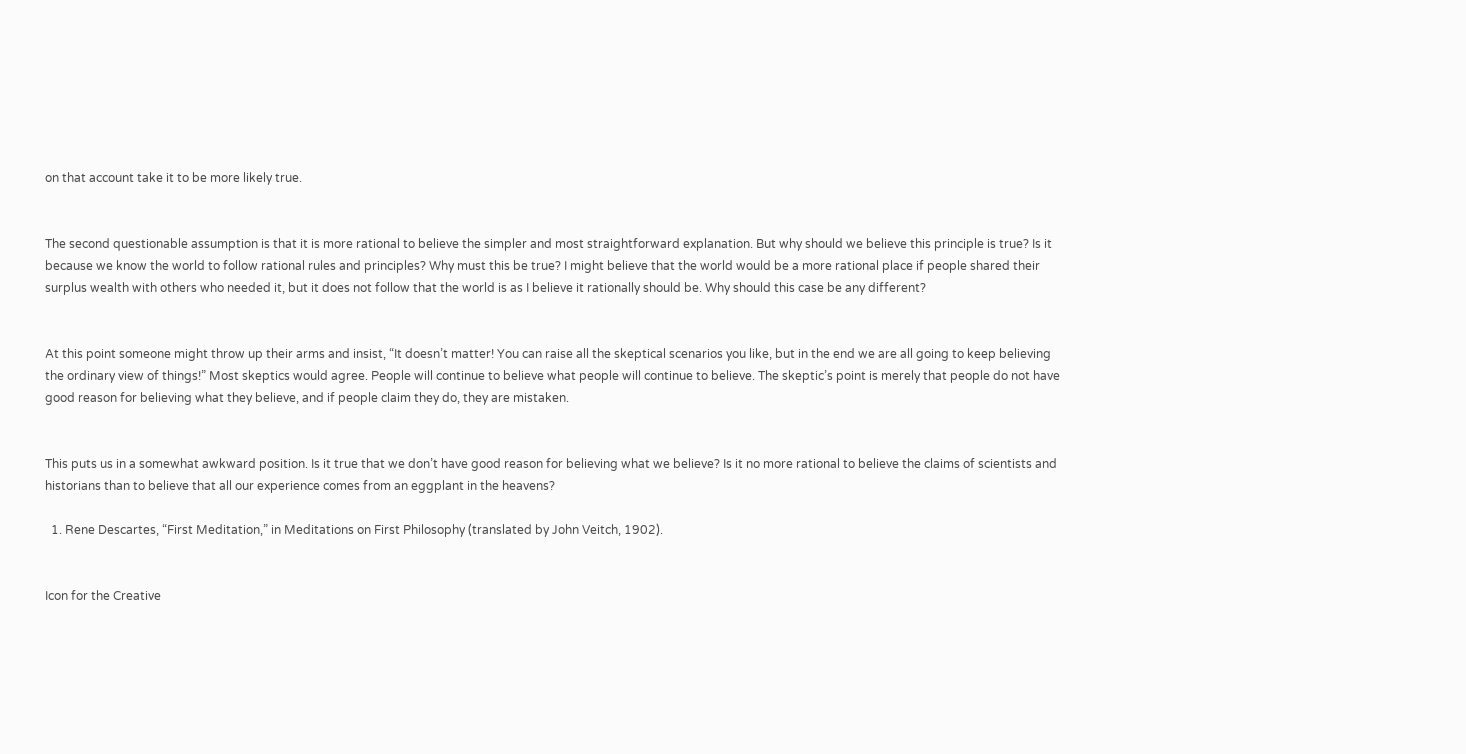on that account take it to be more likely true.


The second questionable assumption is that it is more rational to believe the simpler and most straightforward explanation. But why should we believe this principle is true? Is it because we know the world to follow rational rules and principles? Why must this be true? I might believe that the world would be a more rational place if people shared their surplus wealth with others who needed it, but it does not follow that the world is as I believe it rationally should be. Why should this case be any different?


At this point someone might throw up their arms and insist, “It doesn’t matter! You can raise all the skeptical scenarios you like, but in the end we are all going to keep believing the ordinary view of things!” Most skeptics would agree. People will continue to believe what people will continue to believe. The skeptic’s point is merely that people do not have good reason for believing what they believe, and if people claim they do, they are mistaken.


This puts us in a somewhat awkward position. Is it true that we don’t have good reason for believing what we believe? Is it no more rational to believe the claims of scientists and historians than to believe that all our experience comes from an eggplant in the heavens?

  1. Rene Descartes, “First Meditation,” in Meditations on First Philosophy (translated by John Veitch, 1902).


Icon for the Creative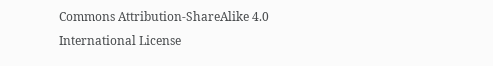Commons Attribution-ShareAlike 4.0 International License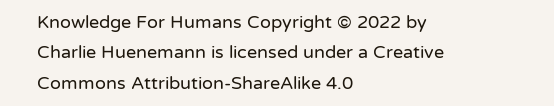Knowledge For Humans Copyright © 2022 by Charlie Huenemann is licensed under a Creative Commons Attribution-ShareAlike 4.0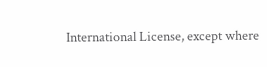International License, except where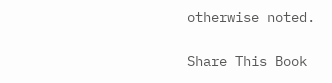otherwise noted.

Share This Book